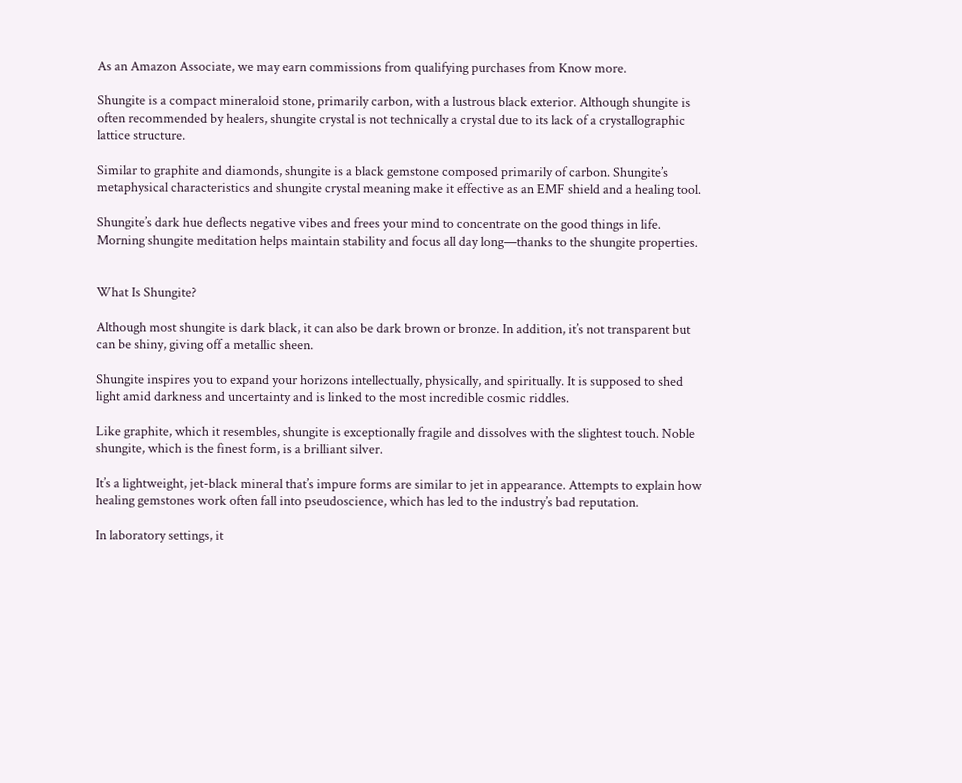As an Amazon Associate, we may earn commissions from qualifying purchases from Know more.

Shungite is a compact mineraloid stone, primarily carbon, with a lustrous black exterior. Although shungite is often recommended by healers, shungite crystal is not technically a crystal due to its lack of a crystallographic lattice structure.

Similar to graphite and diamonds, shungite is a black gemstone composed primarily of carbon. Shungite’s metaphysical characteristics and shungite crystal meaning make it effective as an EMF shield and a healing tool.

Shungite’s dark hue deflects negative vibes and frees your mind to concentrate on the good things in life. Morning shungite meditation helps maintain stability and focus all day long—thanks to the shungite properties.


What Is Shungite?

Although most shungite is dark black, it can also be dark brown or bronze. In addition, it’s not transparent but can be shiny, giving off a metallic sheen.

Shungite inspires you to expand your horizons intellectually, physically, and spiritually. It is supposed to shed light amid darkness and uncertainty and is linked to the most incredible cosmic riddles.

Like graphite, which it resembles, shungite is exceptionally fragile and dissolves with the slightest touch. Noble shungite, which is the finest form, is a brilliant silver.

It’s a lightweight, jet-black mineral that’s impure forms are similar to jet in appearance. Attempts to explain how healing gemstones work often fall into pseudoscience, which has led to the industry’s bad reputation.

In laboratory settings, it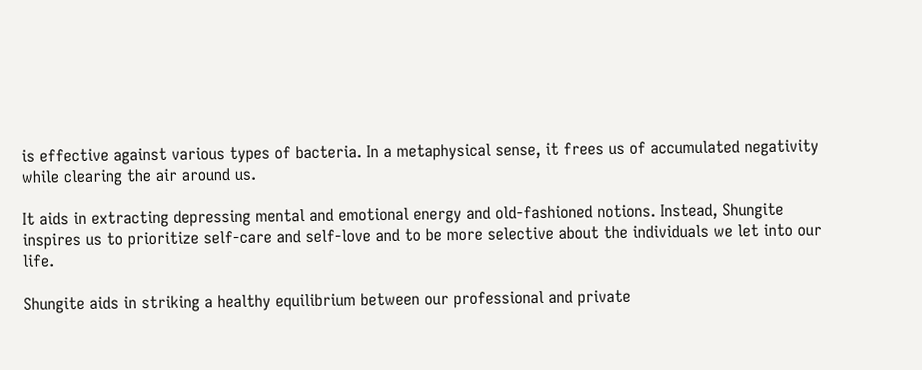is effective against various types of bacteria. In a metaphysical sense, it frees us of accumulated negativity while clearing the air around us.

It aids in extracting depressing mental and emotional energy and old-fashioned notions. Instead, Shungite inspires us to prioritize self-care and self-love and to be more selective about the individuals we let into our life.

Shungite aids in striking a healthy equilibrium between our professional and private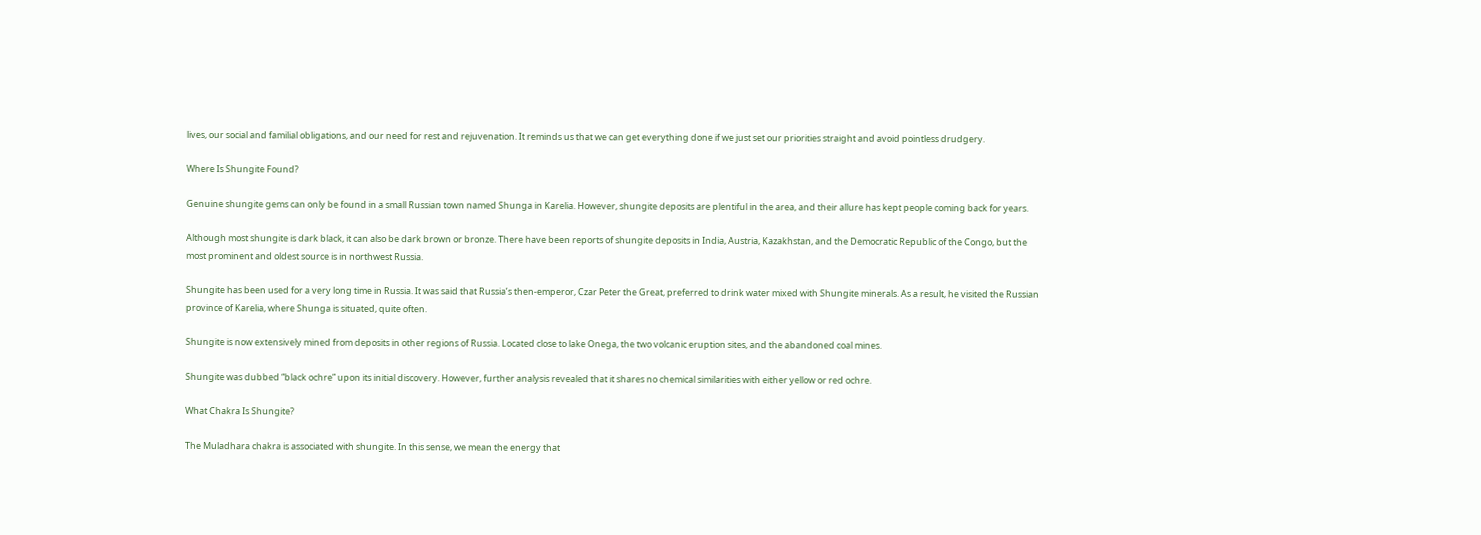lives, our social and familial obligations, and our need for rest and rejuvenation. It reminds us that we can get everything done if we just set our priorities straight and avoid pointless drudgery.

Where Is Shungite Found?

Genuine shungite gems can only be found in a small Russian town named Shunga in Karelia. However, shungite deposits are plentiful in the area, and their allure has kept people coming back for years.

Although most shungite is dark black, it can also be dark brown or bronze. There have been reports of shungite deposits in India, Austria, Kazakhstan, and the Democratic Republic of the Congo, but the most prominent and oldest source is in northwest Russia.

Shungite has been used for a very long time in Russia. It was said that Russia’s then-emperor, Czar Peter the Great, preferred to drink water mixed with Shungite minerals. As a result, he visited the Russian province of Karelia, where Shunga is situated, quite often.

Shungite is now extensively mined from deposits in other regions of Russia. Located close to lake Onega, the two volcanic eruption sites, and the abandoned coal mines.

Shungite was dubbed “black ochre” upon its initial discovery. However, further analysis revealed that it shares no chemical similarities with either yellow or red ochre.

What Chakra Is Shungite?

The Muladhara chakra is associated with shungite. In this sense, we mean the energy that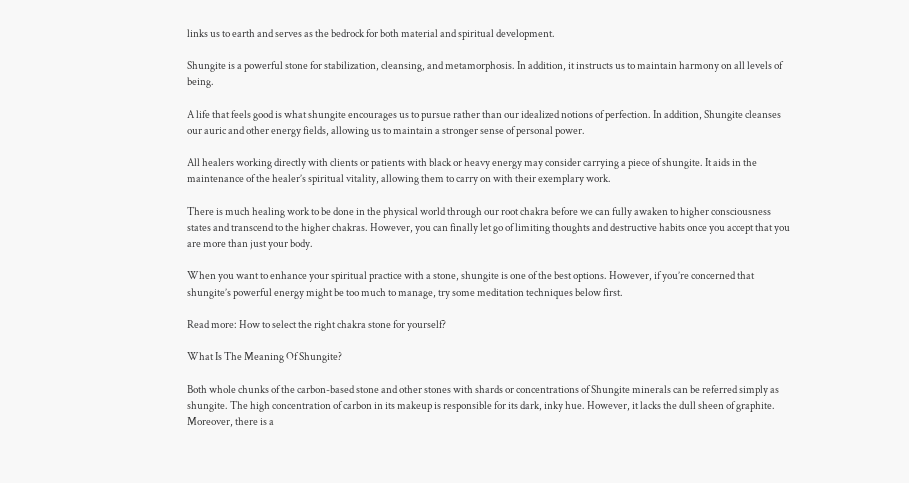links us to earth and serves as the bedrock for both material and spiritual development.

Shungite is a powerful stone for stabilization, cleansing, and metamorphosis. In addition, it instructs us to maintain harmony on all levels of being.

A life that feels good is what shungite encourages us to pursue rather than our idealized notions of perfection. In addition, Shungite cleanses our auric and other energy fields, allowing us to maintain a stronger sense of personal power.

All healers working directly with clients or patients with black or heavy energy may consider carrying a piece of shungite. It aids in the maintenance of the healer’s spiritual vitality, allowing them to carry on with their exemplary work.

There is much healing work to be done in the physical world through our root chakra before we can fully awaken to higher consciousness states and transcend to the higher chakras. However, you can finally let go of limiting thoughts and destructive habits once you accept that you are more than just your body.

When you want to enhance your spiritual practice with a stone, shungite is one of the best options. However, if you’re concerned that shungite’s powerful energy might be too much to manage, try some meditation techniques below first.

Read more: How to select the right chakra stone for yourself?

What Is The Meaning Of Shungite?

Both whole chunks of the carbon-based stone and other stones with shards or concentrations of Shungite minerals can be referred simply as shungite. The high concentration of carbon in its makeup is responsible for its dark, inky hue. However, it lacks the dull sheen of graphite. Moreover, there is a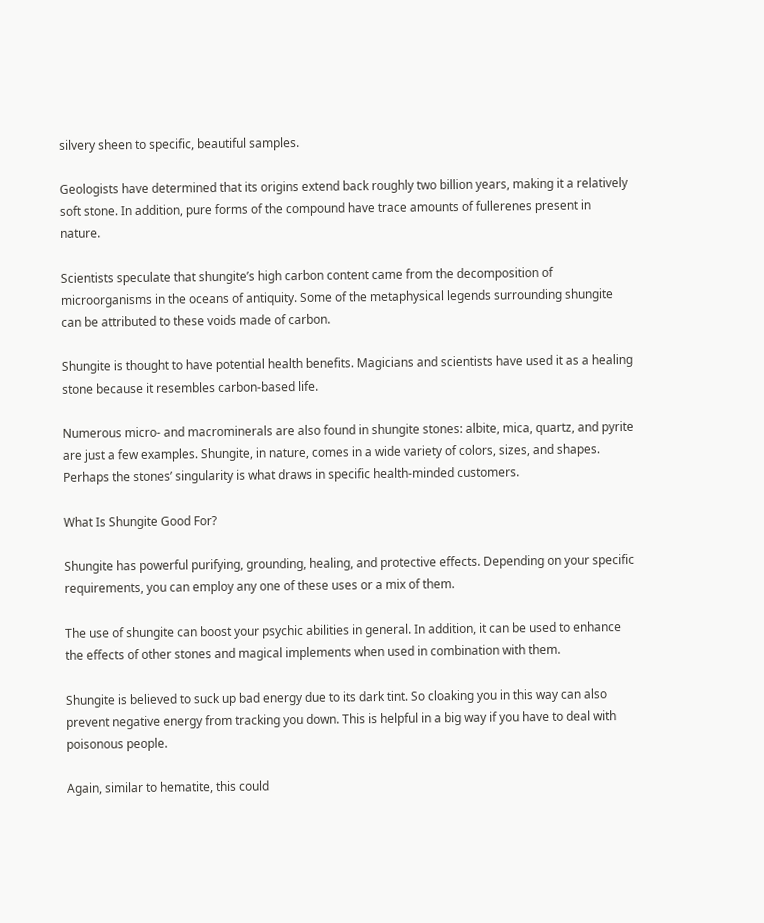silvery sheen to specific, beautiful samples.

Geologists have determined that its origins extend back roughly two billion years, making it a relatively soft stone. In addition, pure forms of the compound have trace amounts of fullerenes present in nature.

Scientists speculate that shungite’s high carbon content came from the decomposition of microorganisms in the oceans of antiquity. Some of the metaphysical legends surrounding shungite can be attributed to these voids made of carbon.

Shungite is thought to have potential health benefits. Magicians and scientists have used it as a healing stone because it resembles carbon-based life.

Numerous micro- and macrominerals are also found in shungite stones: albite, mica, quartz, and pyrite are just a few examples. Shungite, in nature, comes in a wide variety of colors, sizes, and shapes. Perhaps the stones’ singularity is what draws in specific health-minded customers.

What Is Shungite Good For?

Shungite has powerful purifying, grounding, healing, and protective effects. Depending on your specific requirements, you can employ any one of these uses or a mix of them.

The use of shungite can boost your psychic abilities in general. In addition, it can be used to enhance the effects of other stones and magical implements when used in combination with them.

Shungite is believed to suck up bad energy due to its dark tint. So cloaking you in this way can also prevent negative energy from tracking you down. This is helpful in a big way if you have to deal with poisonous people.

Again, similar to hematite, this could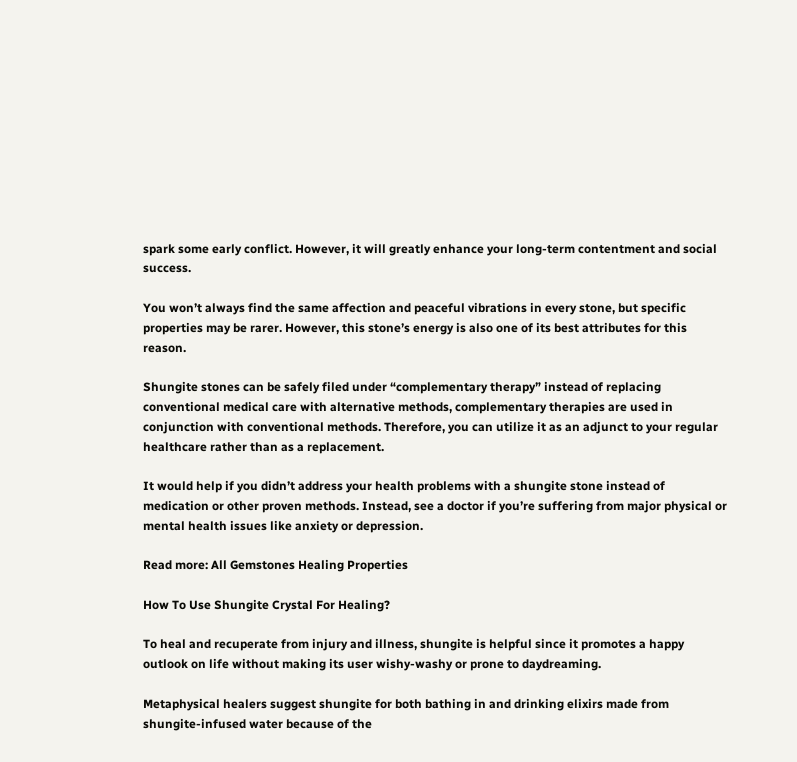spark some early conflict. However, it will greatly enhance your long-term contentment and social success.

You won’t always find the same affection and peaceful vibrations in every stone, but specific properties may be rarer. However, this stone’s energy is also one of its best attributes for this reason.

Shungite stones can be safely filed under “complementary therapy” instead of replacing conventional medical care with alternative methods, complementary therapies are used in conjunction with conventional methods. Therefore, you can utilize it as an adjunct to your regular healthcare rather than as a replacement.

It would help if you didn’t address your health problems with a shungite stone instead of medication or other proven methods. Instead, see a doctor if you’re suffering from major physical or mental health issues like anxiety or depression.

Read more: All Gemstones Healing Properties

How To Use Shungite Crystal For Healing?

To heal and recuperate from injury and illness, shungite is helpful since it promotes a happy outlook on life without making its user wishy-washy or prone to daydreaming.

Metaphysical healers suggest shungite for both bathing in and drinking elixirs made from shungite-infused water because of the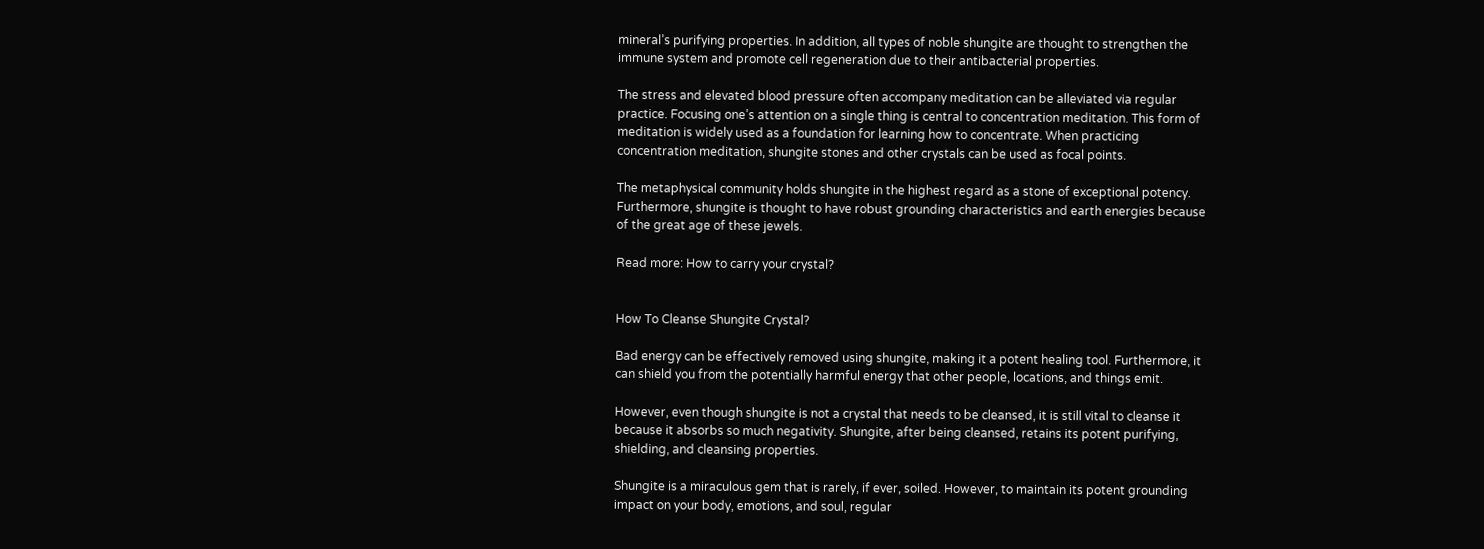mineral’s purifying properties. In addition, all types of noble shungite are thought to strengthen the immune system and promote cell regeneration due to their antibacterial properties.

The stress and elevated blood pressure often accompany meditation can be alleviated via regular practice. Focusing one’s attention on a single thing is central to concentration meditation. This form of meditation is widely used as a foundation for learning how to concentrate. When practicing concentration meditation, shungite stones and other crystals can be used as focal points.

The metaphysical community holds shungite in the highest regard as a stone of exceptional potency. Furthermore, shungite is thought to have robust grounding characteristics and earth energies because of the great age of these jewels.

Read more: How to carry your crystal?


How To Cleanse Shungite Crystal?

Bad energy can be effectively removed using shungite, making it a potent healing tool. Furthermore, it can shield you from the potentially harmful energy that other people, locations, and things emit.

However, even though shungite is not a crystal that needs to be cleansed, it is still vital to cleanse it because it absorbs so much negativity. Shungite, after being cleansed, retains its potent purifying, shielding, and cleansing properties.

Shungite is a miraculous gem that is rarely, if ever, soiled. However, to maintain its potent grounding impact on your body, emotions, and soul, regular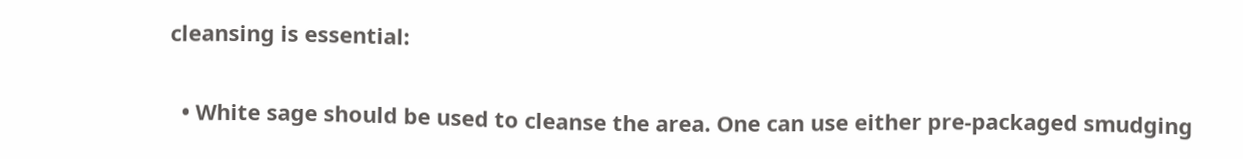cleansing is essential:

  • White sage should be used to cleanse the area. One can use either pre-packaged smudging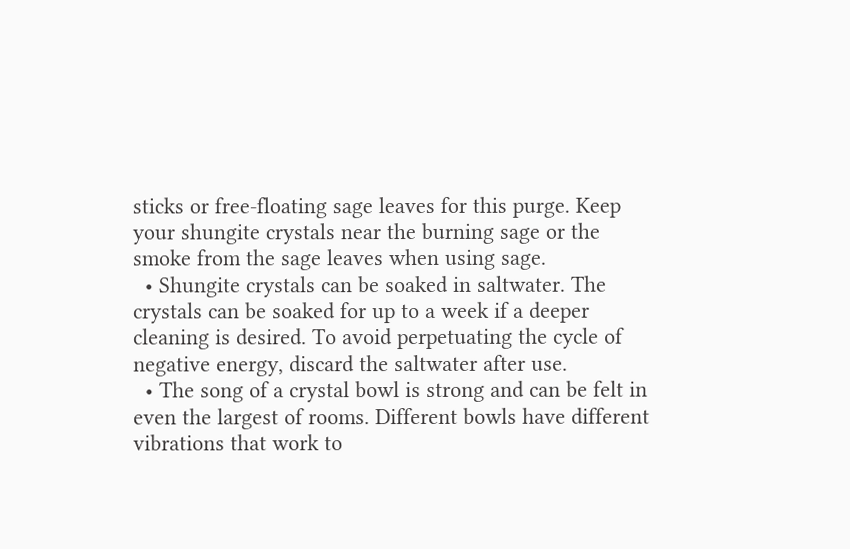sticks or free-floating sage leaves for this purge. Keep your shungite crystals near the burning sage or the smoke from the sage leaves when using sage.
  • Shungite crystals can be soaked in saltwater. The crystals can be soaked for up to a week if a deeper cleaning is desired. To avoid perpetuating the cycle of negative energy, discard the saltwater after use.
  • The song of a crystal bowl is strong and can be felt in even the largest of rooms. Different bowls have different vibrations that work to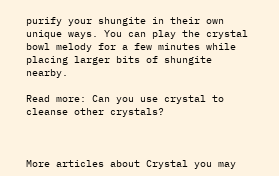purify your shungite in their own unique ways. You can play the crystal bowl melody for a few minutes while placing larger bits of shungite nearby.

Read more: Can you use crystal to cleanse other crystals?



More articles about Crystal you may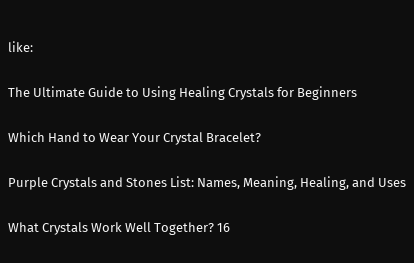like:

The Ultimate Guide to Using Healing Crystals for Beginners

Which Hand to Wear Your Crystal Bracelet?

Purple Crystals and Stones List: Names, Meaning, Healing, and Uses

What Crystals Work Well Together? 16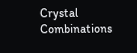Crystal Combinations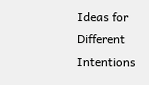Ideas for Different Intentions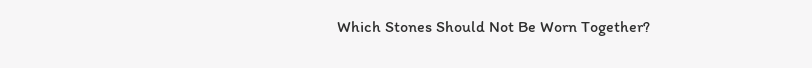Which Stones Should Not Be Worn Together?